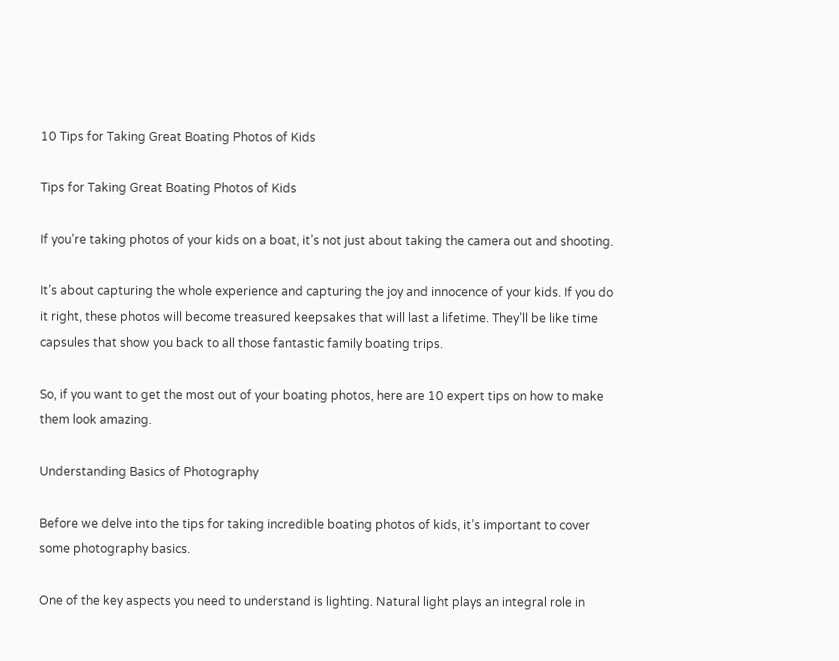10 Tips for Taking Great Boating Photos of Kids

Tips for Taking Great Boating Photos of Kids

If you’re taking photos of your kids on a boat, it’s not just about taking the camera out and shooting.

It’s about capturing the whole experience and capturing the joy and innocence of your kids. If you do it right, these photos will become treasured keepsakes that will last a lifetime. They’ll be like time capsules that show you back to all those fantastic family boating trips.

So, if you want to get the most out of your boating photos, here are 10 expert tips on how to make them look amazing.

Understanding Basics of Photography

Before we delve into the tips for taking incredible boating photos of kids, it’s important to cover some photography basics.

One of the key aspects you need to understand is lighting. Natural light plays an integral role in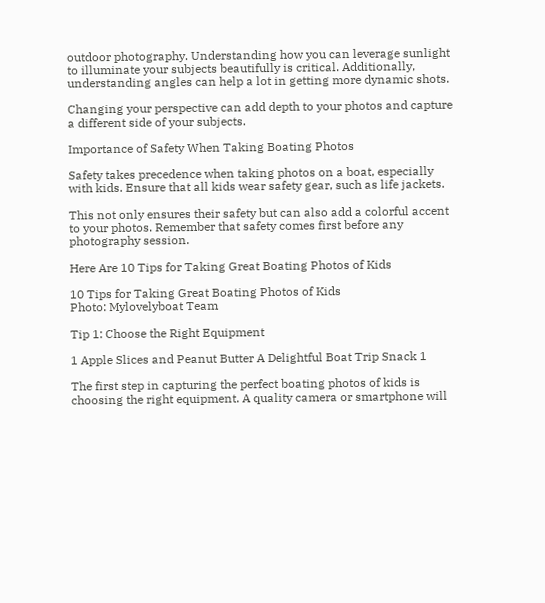outdoor photography. Understanding how you can leverage sunlight to illuminate your subjects beautifully is critical. Additionally, understanding angles can help a lot in getting more dynamic shots.

Changing your perspective can add depth to your photos and capture a different side of your subjects.

Importance of Safety When Taking Boating Photos

Safety takes precedence when taking photos on a boat, especially with kids. Ensure that all kids wear safety gear, such as life jackets.

This not only ensures their safety but can also add a colorful accent to your photos. Remember that safety comes first before any photography session.

Here Are 10 Tips for Taking Great Boating Photos of Kids

10 Tips for Taking Great Boating Photos of Kids
Photo: Mylovelyboat Team

Tip 1: Choose the Right Equipment

1 Apple Slices and Peanut Butter A Delightful Boat Trip Snack 1

The first step in capturing the perfect boating photos of kids is choosing the right equipment. A quality camera or smartphone will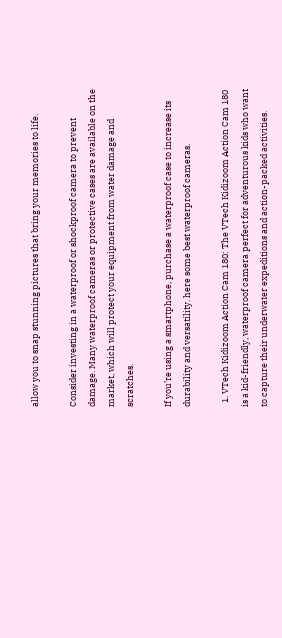allow you to snap stunning pictures that bring your memories to life.

Consider investing in a waterproof or shockproof camera to prevent damage. Many waterproof cameras or protective cases are available on the market, which will protect your equipment from water damage and scratches.

If you’re using a smartphone, purchase a waterproof case to increase its durability and versatility. here some best waterproof cameras.

  1. VTech Kidizoom Action Cam 180: The VTech Kidizoom Action Cam 180 is a kid-friendly, waterproof camera perfect for adventurous kids who want to capture their underwater expeditions and action-packed activities.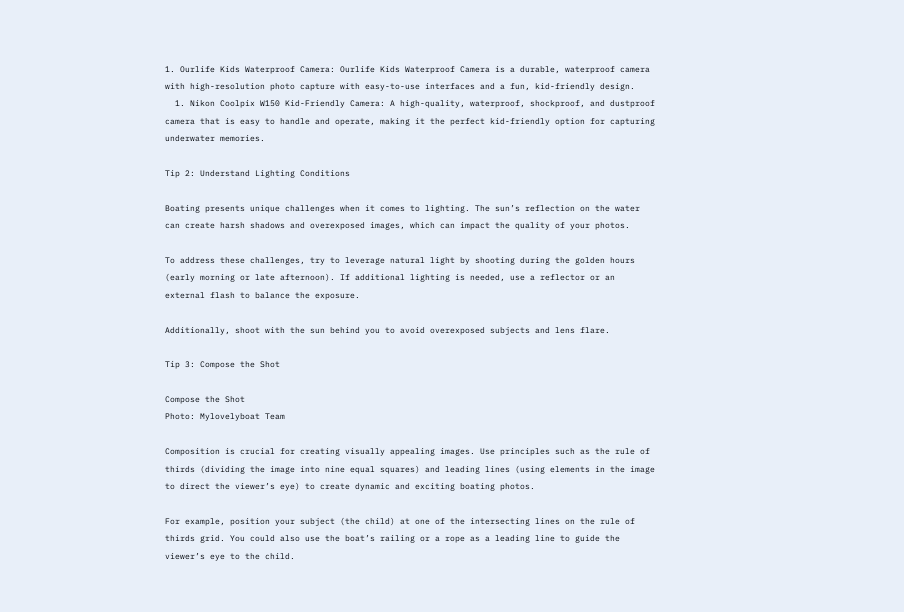1. Ourlife Kids Waterproof Camera: Ourlife Kids Waterproof Camera is a durable, waterproof camera with high-resolution photo capture with easy-to-use interfaces and a fun, kid-friendly design.
  1. Nikon Coolpix W150 Kid-Friendly Camera: A high-quality, waterproof, shockproof, and dustproof camera that is easy to handle and operate, making it the perfect kid-friendly option for capturing underwater memories.

Tip 2: Understand Lighting Conditions

Boating presents unique challenges when it comes to lighting. The sun’s reflection on the water can create harsh shadows and overexposed images, which can impact the quality of your photos.

To address these challenges, try to leverage natural light by shooting during the golden hours (early morning or late afternoon). If additional lighting is needed, use a reflector or an external flash to balance the exposure.

Additionally, shoot with the sun behind you to avoid overexposed subjects and lens flare.

Tip 3: Compose the Shot

Compose the Shot
Photo: Mylovelyboat Team

Composition is crucial for creating visually appealing images. Use principles such as the rule of thirds (dividing the image into nine equal squares) and leading lines (using elements in the image to direct the viewer’s eye) to create dynamic and exciting boating photos.

For example, position your subject (the child) at one of the intersecting lines on the rule of thirds grid. You could also use the boat’s railing or a rope as a leading line to guide the viewer’s eye to the child.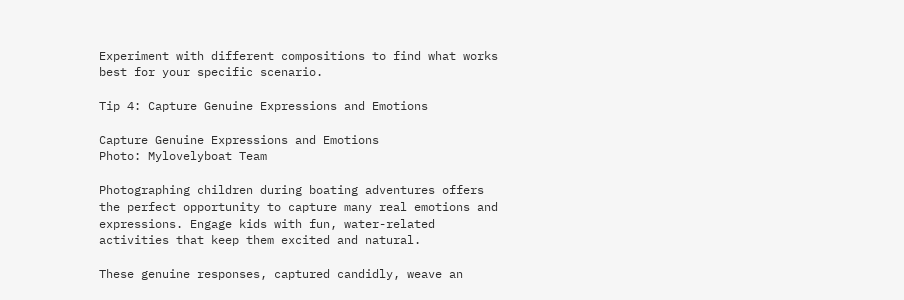Experiment with different compositions to find what works best for your specific scenario.

Tip 4: Capture Genuine Expressions and Emotions

Capture Genuine Expressions and Emotions
Photo: Mylovelyboat Team

Photographing children during boating adventures offers the perfect opportunity to capture many real emotions and expressions. Engage kids with fun, water-related activities that keep them excited and natural.

These genuine responses, captured candidly, weave an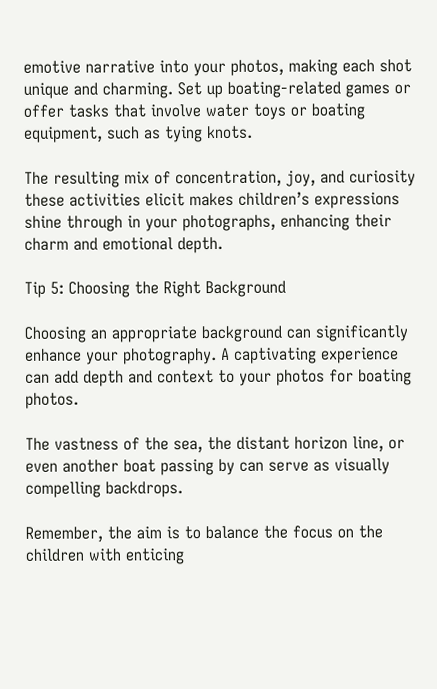emotive narrative into your photos, making each shot unique and charming. Set up boating-related games or offer tasks that involve water toys or boating equipment, such as tying knots.

The resulting mix of concentration, joy, and curiosity these activities elicit makes children’s expressions shine through in your photographs, enhancing their charm and emotional depth.

Tip 5: Choosing the Right Background

Choosing an appropriate background can significantly enhance your photography. A captivating experience can add depth and context to your photos for boating photos.

The vastness of the sea, the distant horizon line, or even another boat passing by can serve as visually compelling backdrops.

Remember, the aim is to balance the focus on the children with enticing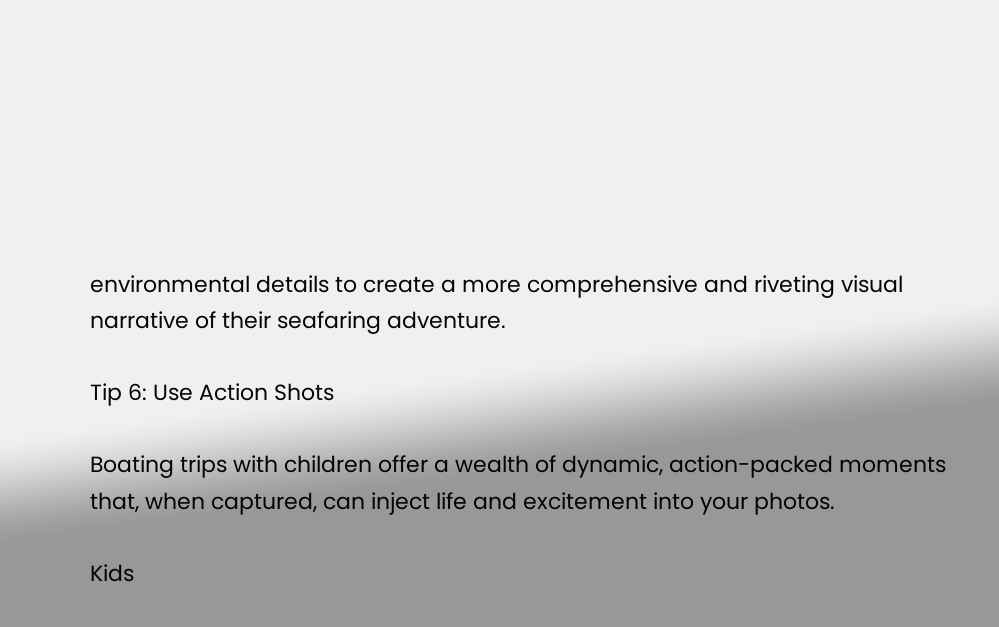environmental details to create a more comprehensive and riveting visual narrative of their seafaring adventure.

Tip 6: Use Action Shots

Boating trips with children offer a wealth of dynamic, action-packed moments that, when captured, can inject life and excitement into your photos.

Kids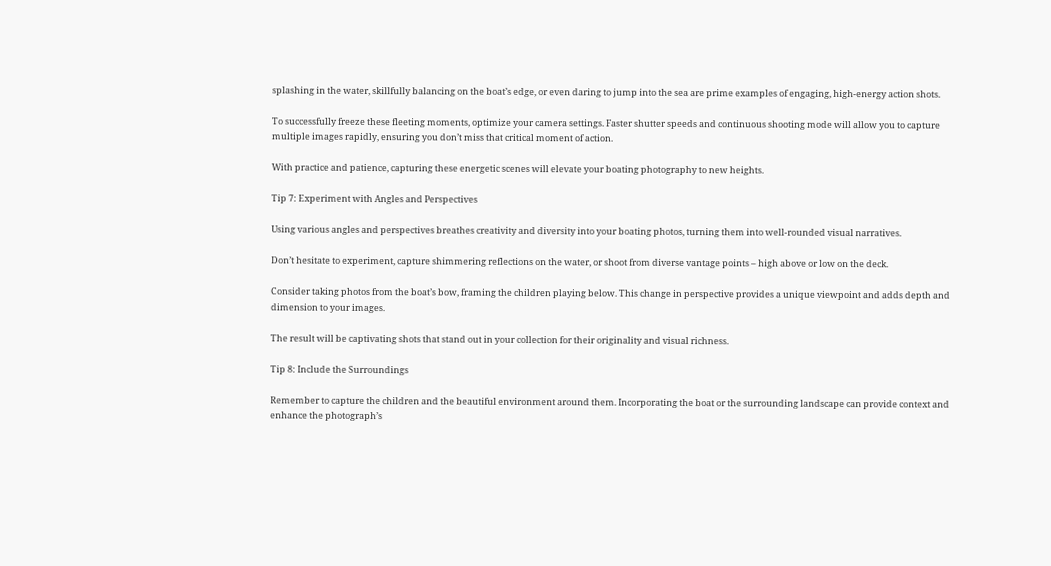splashing in the water, skillfully balancing on the boat’s edge, or even daring to jump into the sea are prime examples of engaging, high-energy action shots.

To successfully freeze these fleeting moments, optimize your camera settings. Faster shutter speeds and continuous shooting mode will allow you to capture multiple images rapidly, ensuring you don’t miss that critical moment of action.

With practice and patience, capturing these energetic scenes will elevate your boating photography to new heights.

Tip 7: Experiment with Angles and Perspectives

Using various angles and perspectives breathes creativity and diversity into your boating photos, turning them into well-rounded visual narratives.

Don’t hesitate to experiment, capture shimmering reflections on the water, or shoot from diverse vantage points – high above or low on the deck.

Consider taking photos from the boat’s bow, framing the children playing below. This change in perspective provides a unique viewpoint and adds depth and dimension to your images.

The result will be captivating shots that stand out in your collection for their originality and visual richness.

Tip 8: Include the Surroundings

Remember to capture the children and the beautiful environment around them. Incorporating the boat or the surrounding landscape can provide context and enhance the photograph’s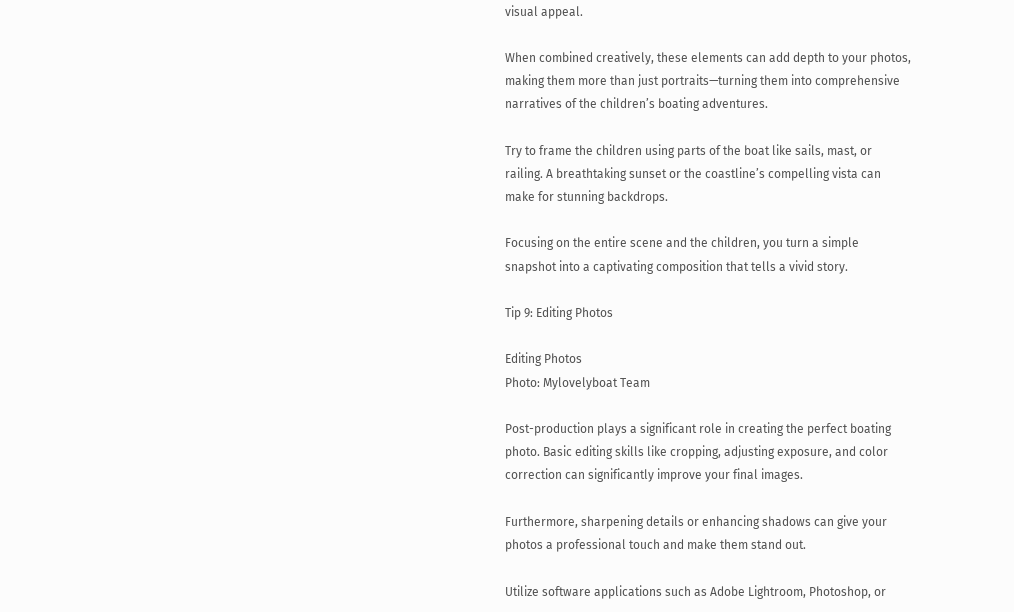visual appeal.

When combined creatively, these elements can add depth to your photos, making them more than just portraits—turning them into comprehensive narratives of the children’s boating adventures.

Try to frame the children using parts of the boat like sails, mast, or railing. A breathtaking sunset or the coastline’s compelling vista can make for stunning backdrops.

Focusing on the entire scene and the children, you turn a simple snapshot into a captivating composition that tells a vivid story.

Tip 9: Editing Photos

Editing Photos
Photo: Mylovelyboat Team

Post-production plays a significant role in creating the perfect boating photo. Basic editing skills like cropping, adjusting exposure, and color correction can significantly improve your final images.

Furthermore, sharpening details or enhancing shadows can give your photos a professional touch and make them stand out.

Utilize software applications such as Adobe Lightroom, Photoshop, or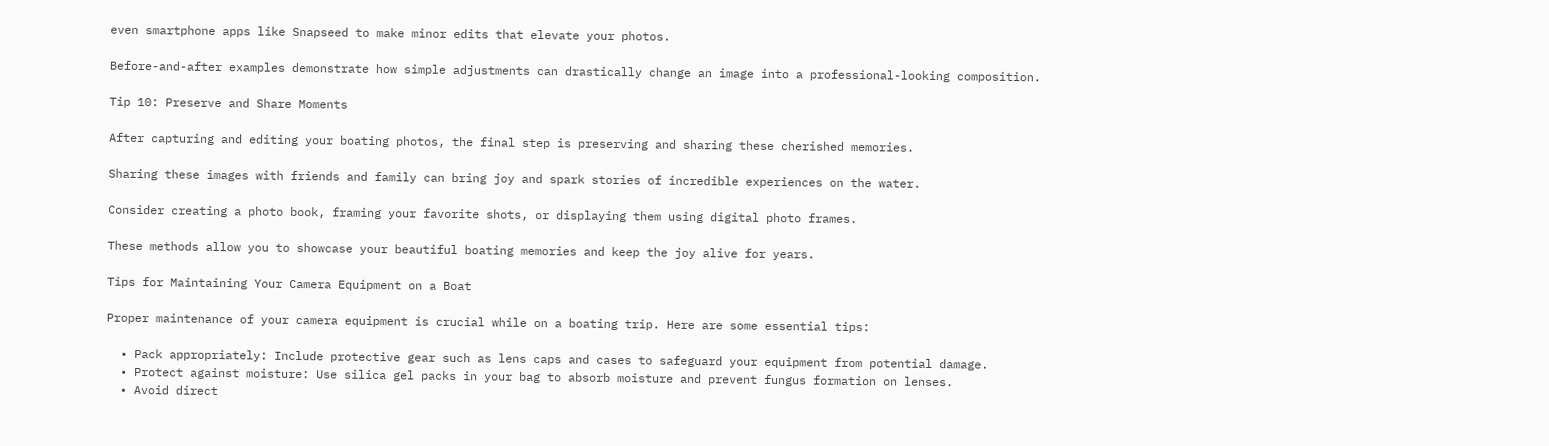even smartphone apps like Snapseed to make minor edits that elevate your photos.

Before-and-after examples demonstrate how simple adjustments can drastically change an image into a professional-looking composition.

Tip 10: Preserve and Share Moments

After capturing and editing your boating photos, the final step is preserving and sharing these cherished memories.

Sharing these images with friends and family can bring joy and spark stories of incredible experiences on the water.

Consider creating a photo book, framing your favorite shots, or displaying them using digital photo frames.

These methods allow you to showcase your beautiful boating memories and keep the joy alive for years.

Tips for Maintaining Your Camera Equipment on a Boat

Proper maintenance of your camera equipment is crucial while on a boating trip. Here are some essential tips:

  • Pack appropriately: Include protective gear such as lens caps and cases to safeguard your equipment from potential damage.
  • Protect against moisture: Use silica gel packs in your bag to absorb moisture and prevent fungus formation on lenses.
  • Avoid direct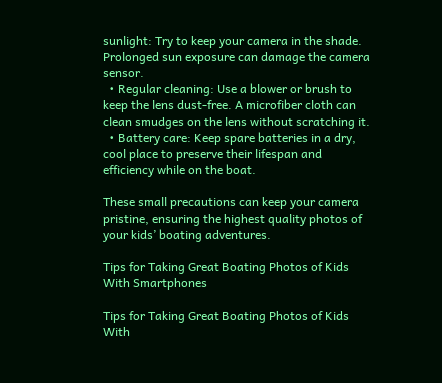sunlight: Try to keep your camera in the shade. Prolonged sun exposure can damage the camera sensor.
  • Regular cleaning: Use a blower or brush to keep the lens dust-free. A microfiber cloth can clean smudges on the lens without scratching it.
  • Battery care: Keep spare batteries in a dry, cool place to preserve their lifespan and efficiency while on the boat.

These small precautions can keep your camera pristine, ensuring the highest quality photos of your kids’ boating adventures.

Tips for Taking Great Boating Photos of Kids With Smartphones

Tips for Taking Great Boating Photos of Kids With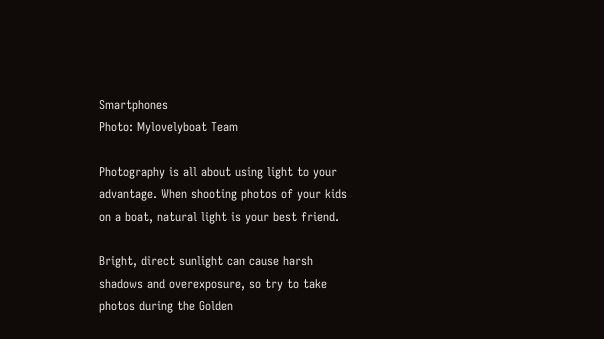Smartphones
Photo: Mylovelyboat Team

Photography is all about using light to your advantage. When shooting photos of your kids on a boat, natural light is your best friend.

Bright, direct sunlight can cause harsh shadows and overexposure, so try to take photos during the Golden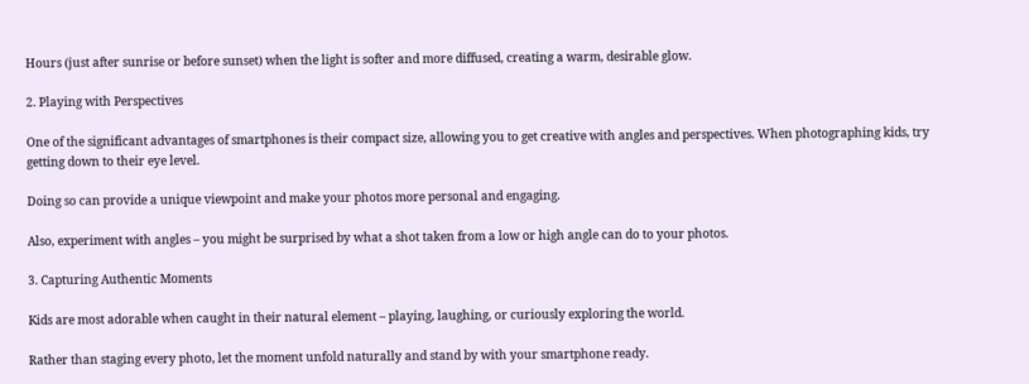Hours (just after sunrise or before sunset) when the light is softer and more diffused, creating a warm, desirable glow.

2. Playing with Perspectives

One of the significant advantages of smartphones is their compact size, allowing you to get creative with angles and perspectives. When photographing kids, try getting down to their eye level.

Doing so can provide a unique viewpoint and make your photos more personal and engaging.

Also, experiment with angles – you might be surprised by what a shot taken from a low or high angle can do to your photos.

3. Capturing Authentic Moments

Kids are most adorable when caught in their natural element – playing, laughing, or curiously exploring the world.

Rather than staging every photo, let the moment unfold naturally and stand by with your smartphone ready.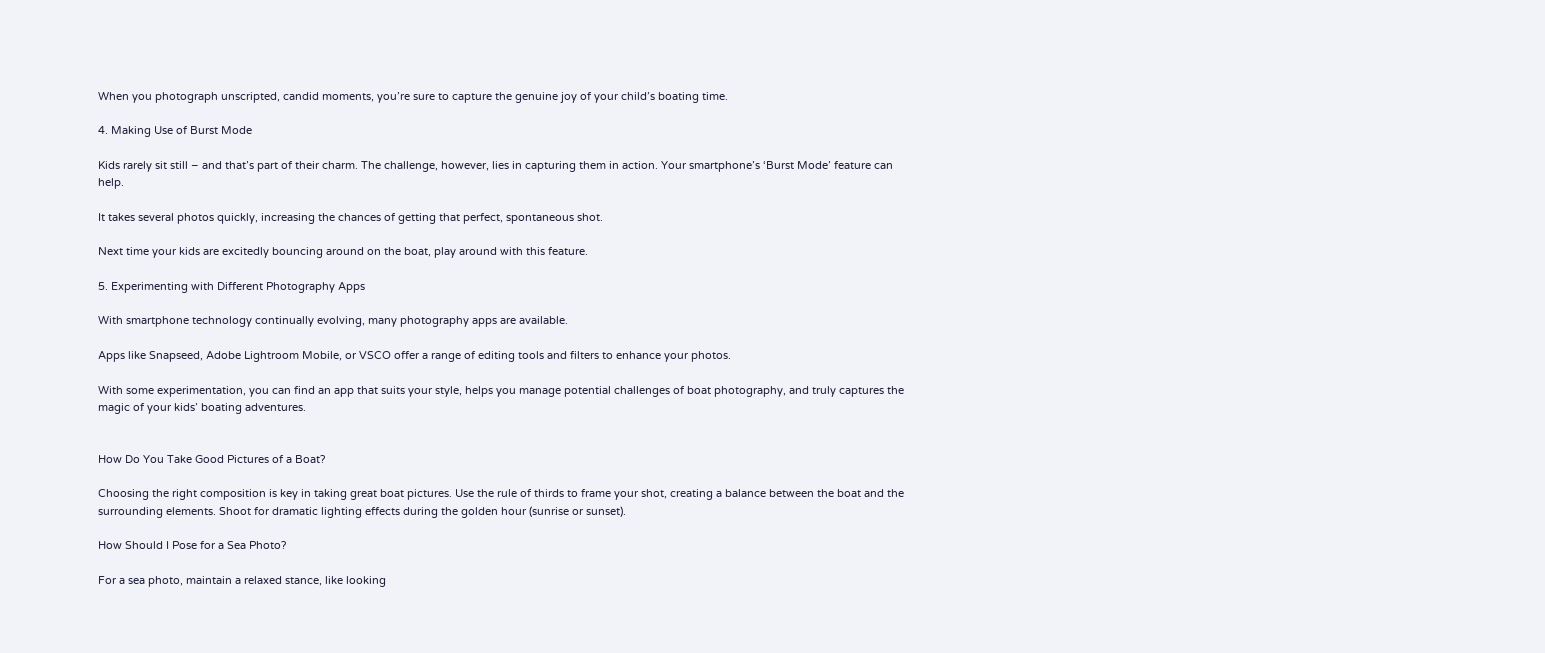When you photograph unscripted, candid moments, you’re sure to capture the genuine joy of your child’s boating time.

4. Making Use of Burst Mode

Kids rarely sit still – and that’s part of their charm. The challenge, however, lies in capturing them in action. Your smartphone’s ‘Burst Mode’ feature can help.

It takes several photos quickly, increasing the chances of getting that perfect, spontaneous shot.

Next time your kids are excitedly bouncing around on the boat, play around with this feature.

5. Experimenting with Different Photography Apps

With smartphone technology continually evolving, many photography apps are available.

Apps like Snapseed, Adobe Lightroom Mobile, or VSCO offer a range of editing tools and filters to enhance your photos.

With some experimentation, you can find an app that suits your style, helps you manage potential challenges of boat photography, and truly captures the magic of your kids’ boating adventures.


How Do You Take Good Pictures of a Boat?

Choosing the right composition is key in taking great boat pictures. Use the rule of thirds to frame your shot, creating a balance between the boat and the surrounding elements. Shoot for dramatic lighting effects during the golden hour (sunrise or sunset).

How Should I Pose for a Sea Photo?

For a sea photo, maintain a relaxed stance, like looking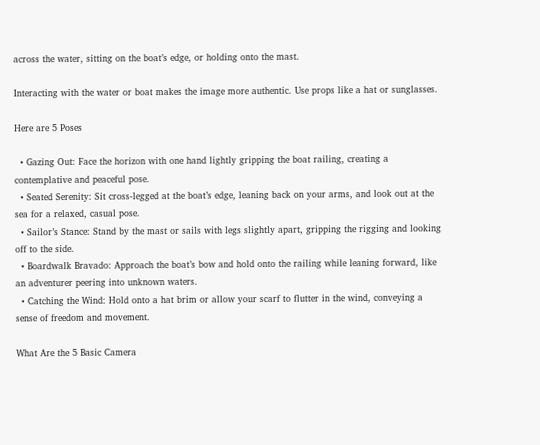across the water, sitting on the boat’s edge, or holding onto the mast.

Interacting with the water or boat makes the image more authentic. Use props like a hat or sunglasses.

Here are 5 Poses

  • Gazing Out: Face the horizon with one hand lightly gripping the boat railing, creating a contemplative and peaceful pose.
  • Seated Serenity: Sit cross-legged at the boat’s edge, leaning back on your arms, and look out at the sea for a relaxed, casual pose.
  • Sailor’s Stance: Stand by the mast or sails with legs slightly apart, gripping the rigging and looking off to the side.
  • Boardwalk Bravado: Approach the boat’s bow and hold onto the railing while leaning forward, like an adventurer peering into unknown waters.
  • Catching the Wind: Hold onto a hat brim or allow your scarf to flutter in the wind, conveying a sense of freedom and movement.

What Are the 5 Basic Camera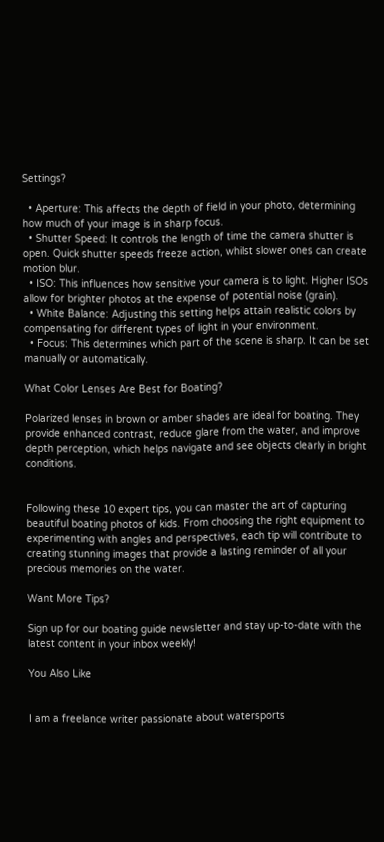Settings?

  • Aperture: This affects the depth of field in your photo, determining how much of your image is in sharp focus.
  • Shutter Speed: It controls the length of time the camera shutter is open. Quick shutter speeds freeze action, whilst slower ones can create motion blur.
  • ISO: This influences how sensitive your camera is to light. Higher ISOs allow for brighter photos at the expense of potential noise (grain).
  • White Balance: Adjusting this setting helps attain realistic colors by compensating for different types of light in your environment.
  • Focus: This determines which part of the scene is sharp. It can be set manually or automatically.

What Color Lenses Are Best for Boating?

Polarized lenses in brown or amber shades are ideal for boating. They provide enhanced contrast, reduce glare from the water, and improve depth perception, which helps navigate and see objects clearly in bright conditions.


Following these 10 expert tips, you can master the art of capturing beautiful boating photos of kids. From choosing the right equipment to experimenting with angles and perspectives, each tip will contribute to creating stunning images that provide a lasting reminder of all your precious memories on the water.

Want More Tips?

Sign up for our boating guide newsletter and stay up-to-date with the latest content in your inbox weekly!

You Also Like


I am a freelance writer passionate about watersports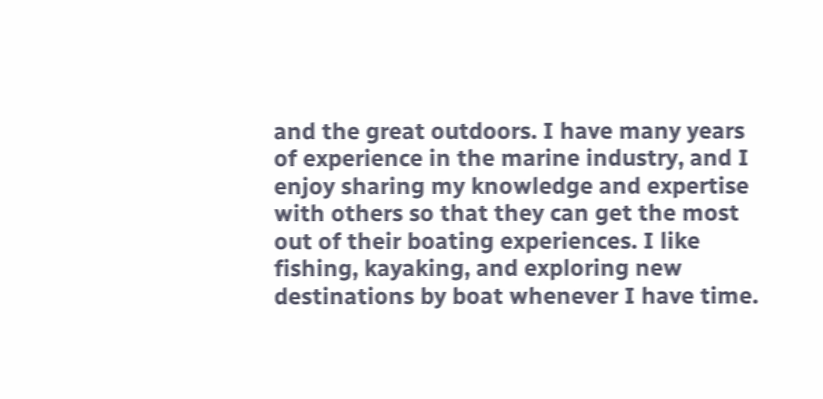and the great outdoors. I have many years of experience in the marine industry, and I enjoy sharing my knowledge and expertise with others so that they can get the most out of their boating experiences. I like fishing, kayaking, and exploring new destinations by boat whenever I have time.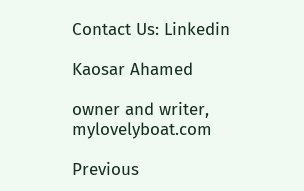Contact Us: Linkedin

Kaosar Ahamed

owner and writer, mylovelyboat.com

Previous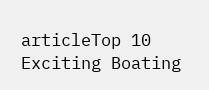articleTop 10 Exciting Boating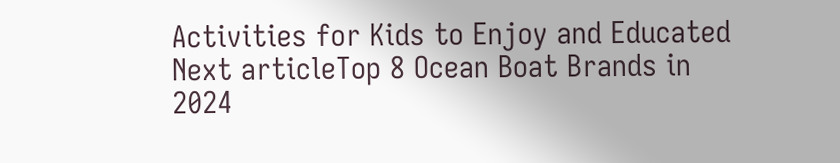Activities for Kids to Enjoy and Educated
Next articleTop 8 Ocean Boat Brands in 2024